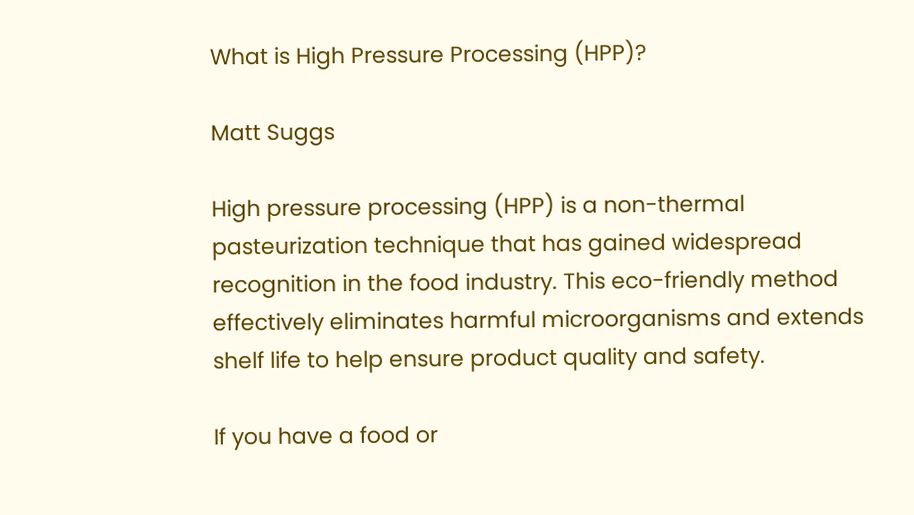What is High Pressure Processing (HPP)?

Matt Suggs

High pressure processing (HPP) is a non-thermal pasteurization technique that has gained widespread recognition in the food industry. This eco-friendly method effectively eliminates harmful microorganisms and extends shelf life to help ensure product quality and safety.

If you have a food or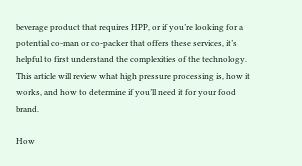beverage product that requires HPP, or if you’re looking for a potential co-man or co-packer that offers these services, it’s helpful to first understand the complexities of the technology. This article will review what high pressure processing is, how it works, and how to determine if you’ll need it for your food brand.

How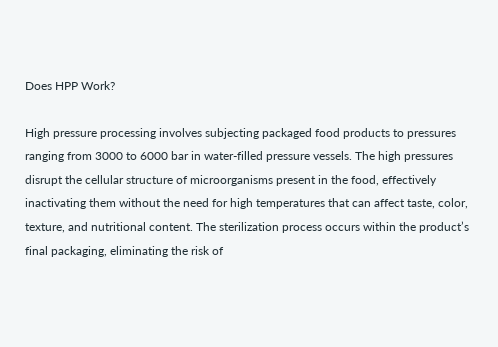Does HPP Work?

High pressure processing involves subjecting packaged food products to pressures ranging from 3000 to 6000 bar in water-filled pressure vessels. The high pressures disrupt the cellular structure of microorganisms present in the food, effectively inactivating them without the need for high temperatures that can affect taste, color, texture, and nutritional content. The sterilization process occurs within the product’s final packaging, eliminating the risk of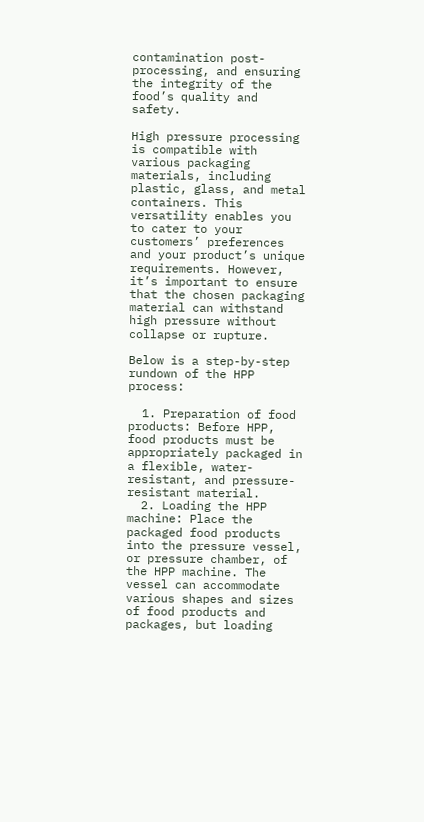contamination post-processing, and ensuring the integrity of the food’s quality and safety.

High pressure processing is compatible with various packaging materials, including plastic, glass, and metal containers. This versatility enables you to cater to your customers’ preferences and your product’s unique requirements. However, it’s important to ensure that the chosen packaging material can withstand high pressure without collapse or rupture.

Below is a step-by-step rundown of the HPP process:

  1. Preparation of food products: Before HPP, food products must be appropriately packaged in a flexible, water-resistant, and pressure-resistant material.
  2. Loading the HPP machine: Place the packaged food products into the pressure vessel, or pressure chamber, of the HPP machine. The vessel can accommodate various shapes and sizes of food products and packages, but loading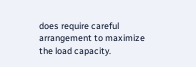does require careful arrangement to maximize the load capacity.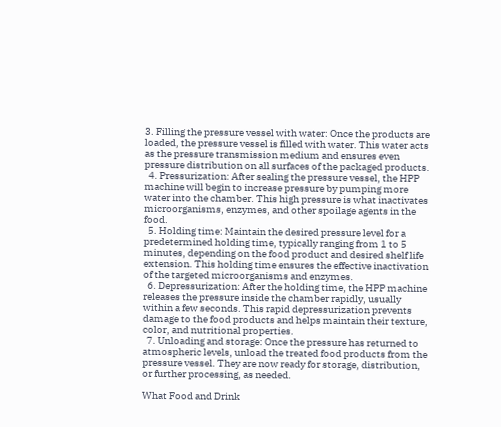3. Filling the pressure vessel with water: Once the products are loaded, the pressure vessel is filled with water. This water acts as the pressure transmission medium and ensures even pressure distribution on all surfaces of the packaged products.
  4. Pressurization: After sealing the pressure vessel, the HPP machine will begin to increase pressure by pumping more water into the chamber. This high pressure is what inactivates microorganisms, enzymes, and other spoilage agents in the food.
  5. Holding time: Maintain the desired pressure level for a predetermined holding time, typically ranging from 1 to 5 minutes, depending on the food product and desired shelf life extension. This holding time ensures the effective inactivation of the targeted microorganisms and enzymes.
  6. Depressurization: After the holding time, the HPP machine releases the pressure inside the chamber rapidly, usually within a few seconds. This rapid depressurization prevents damage to the food products and helps maintain their texture, color, and nutritional properties.
  7. Unloading and storage: Once the pressure has returned to atmospheric levels, unload the treated food products from the pressure vessel. They are now ready for storage, distribution, or further processing, as needed.

What Food and Drink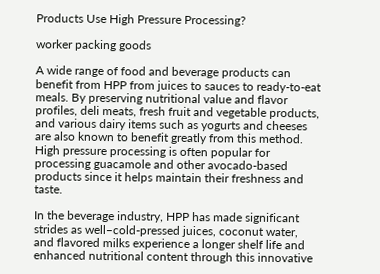Products Use High Pressure Processing?

worker packing goods

A wide range of food and beverage products can benefit from HPP from juices to sauces to ready-to-eat meals. By preserving nutritional value and flavor profiles, deli meats, fresh fruit and vegetable products, and various dairy items such as yogurts and cheeses are also known to benefit greatly from this method. High pressure processing is often popular for processing guacamole and other avocado-based products since it helps maintain their freshness and taste.

In the beverage industry, HPP has made significant strides as well–cold-pressed juices, coconut water, and flavored milks experience a longer shelf life and enhanced nutritional content through this innovative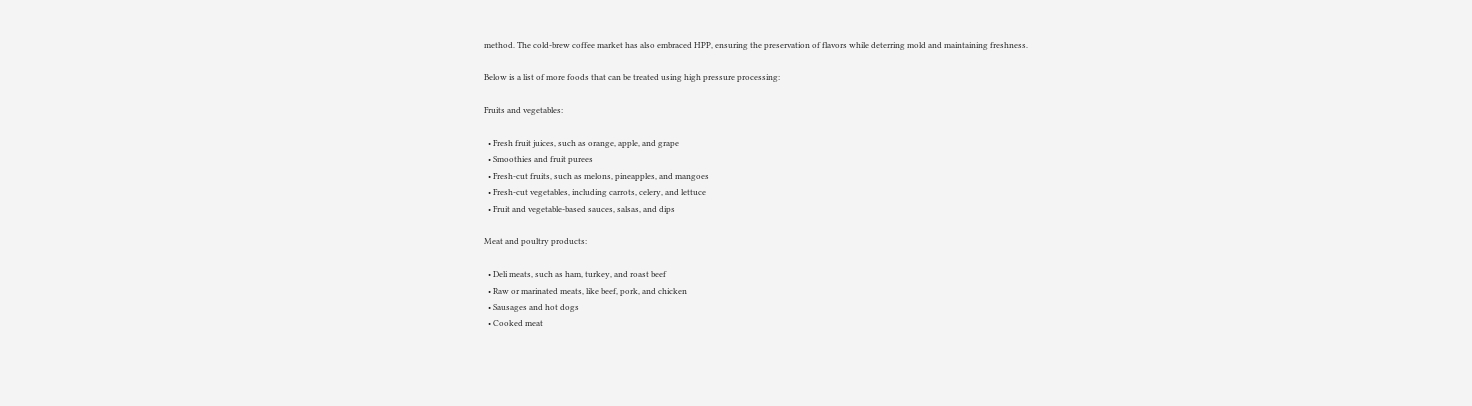method. The cold-brew coffee market has also embraced HPP, ensuring the preservation of flavors while deterring mold and maintaining freshness.

Below is a list of more foods that can be treated using high pressure processing:

Fruits and vegetables:

  • Fresh fruit juices, such as orange, apple, and grape
  • Smoothies and fruit purees
  • Fresh-cut fruits, such as melons, pineapples, and mangoes
  • Fresh-cut vegetables, including carrots, celery, and lettuce
  • Fruit and vegetable-based sauces, salsas, and dips

Meat and poultry products:

  • Deli meats, such as ham, turkey, and roast beef
  • Raw or marinated meats, like beef, pork, and chicken
  • Sausages and hot dogs
  • Cooked meat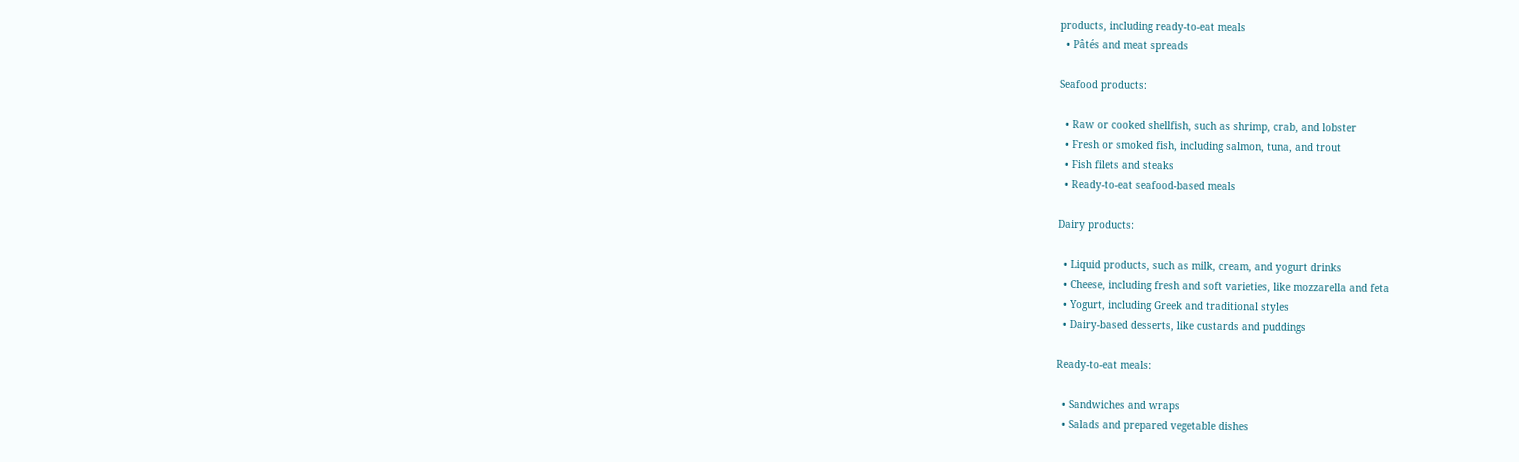products, including ready-to-eat meals
  • Pâtés and meat spreads

Seafood products:

  • Raw or cooked shellfish, such as shrimp, crab, and lobster
  • Fresh or smoked fish, including salmon, tuna, and trout
  • Fish filets and steaks
  • Ready-to-eat seafood-based meals

Dairy products:

  • Liquid products, such as milk, cream, and yogurt drinks
  • Cheese, including fresh and soft varieties, like mozzarella and feta
  • Yogurt, including Greek and traditional styles
  • Dairy-based desserts, like custards and puddings

Ready-to-eat meals:

  • Sandwiches and wraps
  • Salads and prepared vegetable dishes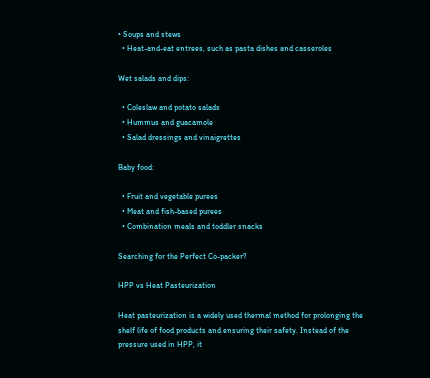• Soups and stews
  • Heat-and-eat entrees, such as pasta dishes and casseroles

Wet salads and dips:

  • Coleslaw and potato salads
  • Hummus and guacamole
  • Salad dressings and vinaigrettes

Baby food:

  • Fruit and vegetable purees
  • Meat and fish-based purees
  • Combination meals and toddler snacks

Searching for the Perfect Co-packer?

HPP vs Heat Pasteurization

Heat pasteurization is a widely used thermal method for prolonging the shelf life of food products and ensuring their safety. Instead of the pressure used in HPP, it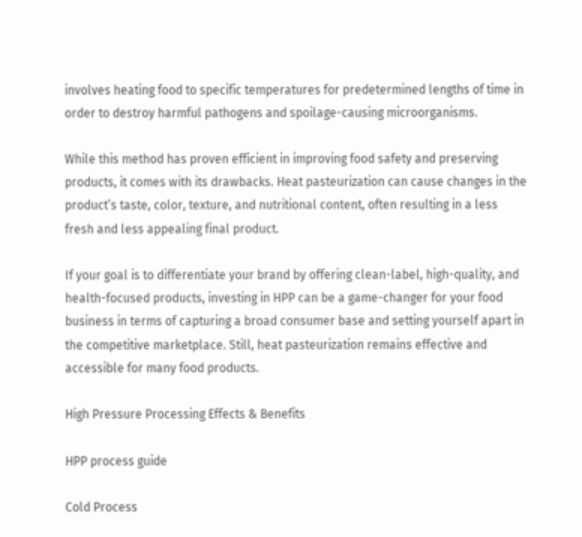involves heating food to specific temperatures for predetermined lengths of time in order to destroy harmful pathogens and spoilage-causing microorganisms.

While this method has proven efficient in improving food safety and preserving products, it comes with its drawbacks. Heat pasteurization can cause changes in the product’s taste, color, texture, and nutritional content, often resulting in a less fresh and less appealing final product.

If your goal is to differentiate your brand by offering clean-label, high-quality, and health-focused products, investing in HPP can be a game-changer for your food business in terms of capturing a broad consumer base and setting yourself apart in the competitive marketplace. Still, heat pasteurization remains effective and accessible for many food products.

High Pressure Processing Effects & Benefits

HPP process guide

Cold Process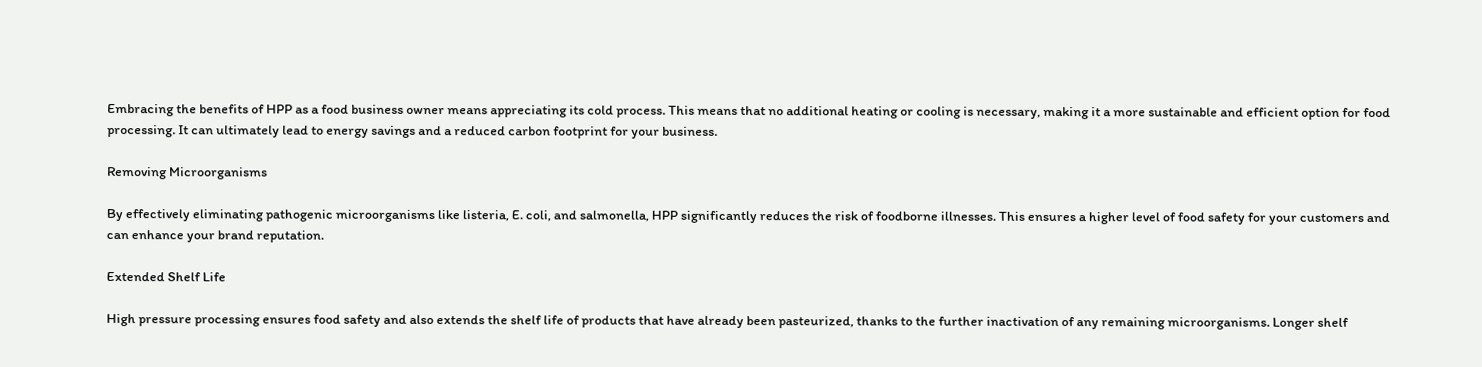Embracing the benefits of HPP as a food business owner means appreciating its cold process. This means that no additional heating or cooling is necessary, making it a more sustainable and efficient option for food processing. It can ultimately lead to energy savings and a reduced carbon footprint for your business.

Removing Microorganisms

By effectively eliminating pathogenic microorganisms like listeria, E. coli, and salmonella, HPP significantly reduces the risk of foodborne illnesses. This ensures a higher level of food safety for your customers and can enhance your brand reputation.

Extended Shelf Life

High pressure processing ensures food safety and also extends the shelf life of products that have already been pasteurized, thanks to the further inactivation of any remaining microorganisms. Longer shelf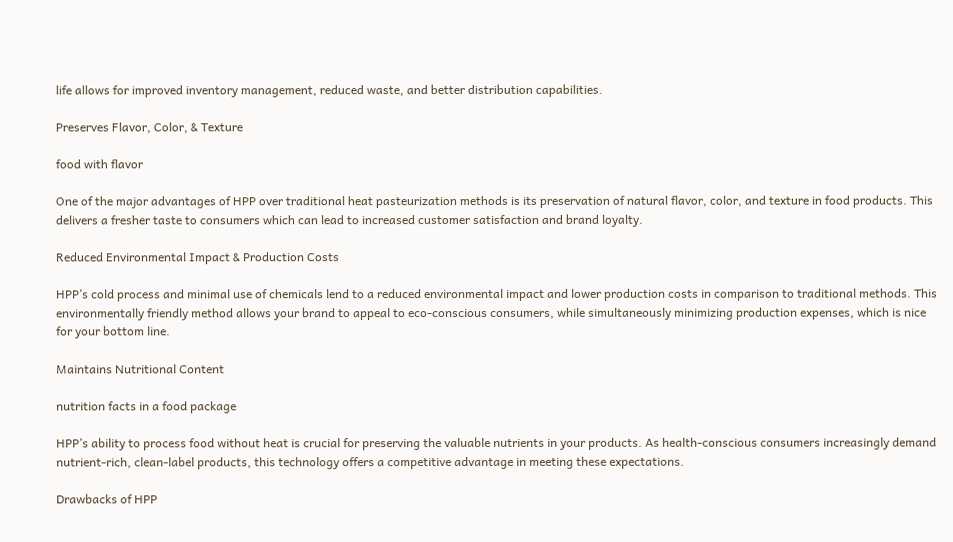life allows for improved inventory management, reduced waste, and better distribution capabilities.

Preserves Flavor, Color, & Texture

food with flavor

One of the major advantages of HPP over traditional heat pasteurization methods is its preservation of natural flavor, color, and texture in food products. This delivers a fresher taste to consumers which can lead to increased customer satisfaction and brand loyalty.

Reduced Environmental Impact & Production Costs

HPP’s cold process and minimal use of chemicals lend to a reduced environmental impact and lower production costs in comparison to traditional methods. This environmentally friendly method allows your brand to appeal to eco-conscious consumers, while simultaneously minimizing production expenses, which is nice for your bottom line.

Maintains Nutritional Content

nutrition facts in a food package

HPP’s ability to process food without heat is crucial for preserving the valuable nutrients in your products. As health-conscious consumers increasingly demand nutrient-rich, clean-label products, this technology offers a competitive advantage in meeting these expectations.

Drawbacks of HPP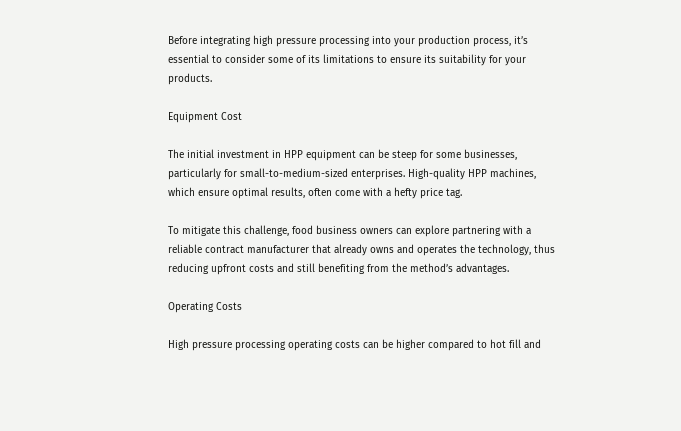Before integrating high pressure processing into your production process, it’s essential to consider some of its limitations to ensure its suitability for your products.

Equipment Cost

The initial investment in HPP equipment can be steep for some businesses, particularly for small-to-medium-sized enterprises. High-quality HPP machines, which ensure optimal results, often come with a hefty price tag.

To mitigate this challenge, food business owners can explore partnering with a reliable contract manufacturer that already owns and operates the technology, thus reducing upfront costs and still benefiting from the method’s advantages.

Operating Costs

High pressure processing operating costs can be higher compared to hot fill and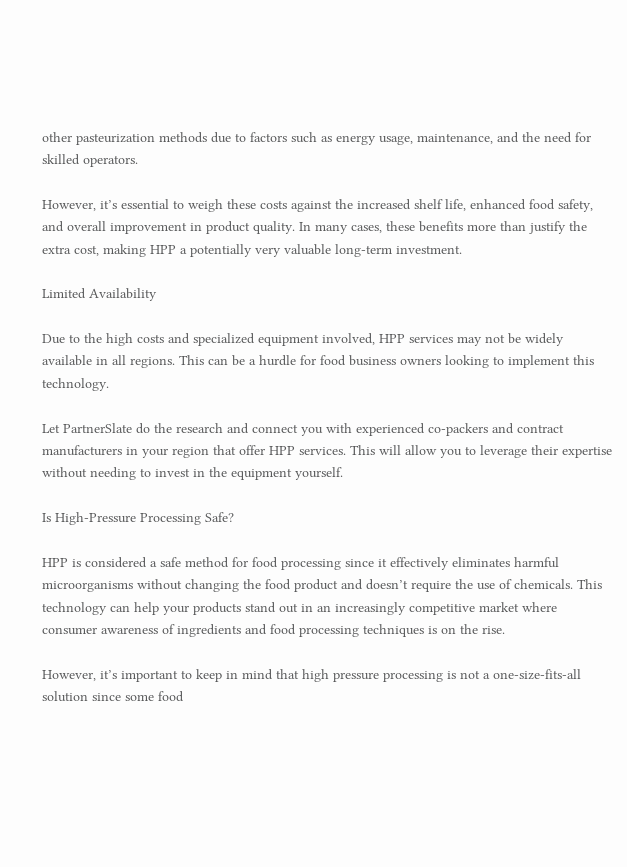other pasteurization methods due to factors such as energy usage, maintenance, and the need for skilled operators.

However, it’s essential to weigh these costs against the increased shelf life, enhanced food safety, and overall improvement in product quality. In many cases, these benefits more than justify the extra cost, making HPP a potentially very valuable long-term investment.

Limited Availability

Due to the high costs and specialized equipment involved, HPP services may not be widely available in all regions. This can be a hurdle for food business owners looking to implement this technology.

Let PartnerSlate do the research and connect you with experienced co-packers and contract manufacturers in your region that offer HPP services. This will allow you to leverage their expertise without needing to invest in the equipment yourself.

Is High-Pressure Processing Safe?

HPP is considered a safe method for food processing since it effectively eliminates harmful microorganisms without changing the food product and doesn’t require the use of chemicals. This technology can help your products stand out in an increasingly competitive market where consumer awareness of ingredients and food processing techniques is on the rise.

However, it’s important to keep in mind that high pressure processing is not a one-size-fits-all solution since some food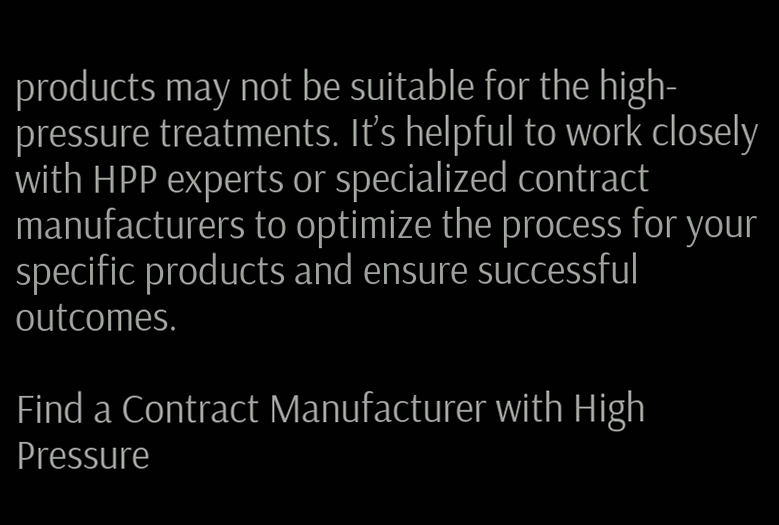products may not be suitable for the high-pressure treatments. It’s helpful to work closely with HPP experts or specialized contract manufacturers to optimize the process for your specific products and ensure successful outcomes.

Find a Contract Manufacturer with High Pressure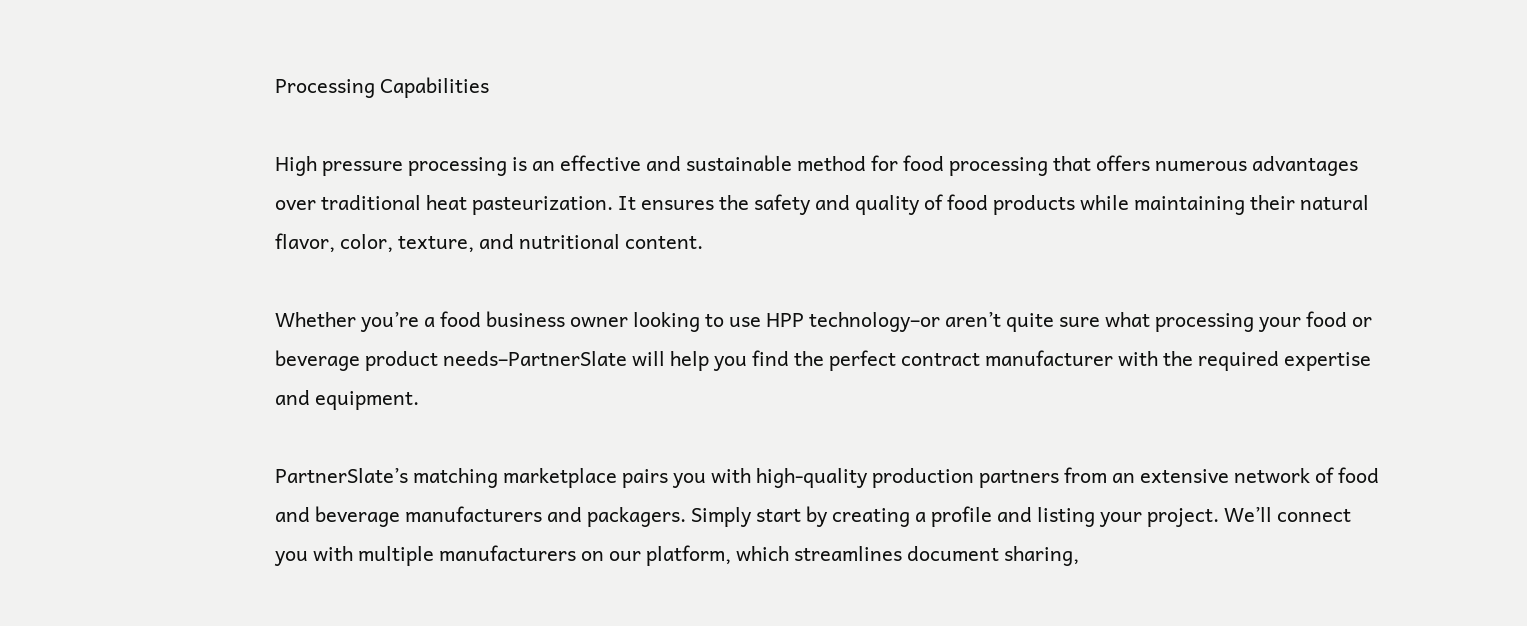Processing Capabilities

High pressure processing is an effective and sustainable method for food processing that offers numerous advantages over traditional heat pasteurization. It ensures the safety and quality of food products while maintaining their natural flavor, color, texture, and nutritional content.

Whether you’re a food business owner looking to use HPP technology–or aren’t quite sure what processing your food or beverage product needs–PartnerSlate will help you find the perfect contract manufacturer with the required expertise and equipment.

PartnerSlate’s matching marketplace pairs you with high-quality production partners from an extensive network of food and beverage manufacturers and packagers. Simply start by creating a profile and listing your project. We’ll connect you with multiple manufacturers on our platform, which streamlines document sharing,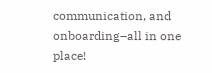communication, and onboarding–all in one place!